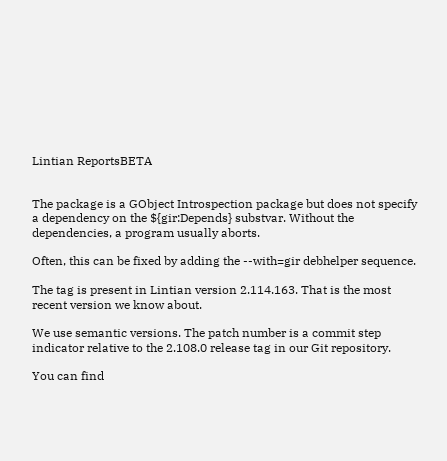Lintian ReportsBETA


The package is a GObject Introspection package but does not specify a dependency on the ${gir:Depends} substvar. Without the dependencies, a program usually aborts.

Often, this can be fixed by adding the --with=gir debhelper sequence.

The tag is present in Lintian version 2.114.163. That is the most recent version we know about.

We use semantic versions. The patch number is a commit step indicator relative to the 2.108.0 release tag in our Git repository.

You can find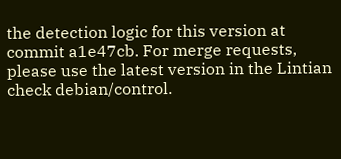the detection logic for this version at commit a1e47cb. For merge requests, please use the latest version in the Lintian check debian/control.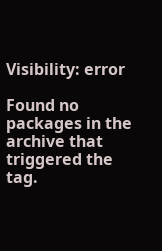Visibility: error

Found no packages in the archive that triggered the tag.